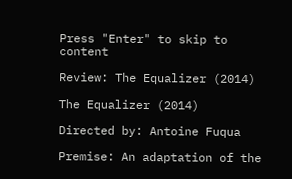Press "Enter" to skip to content

Review: The Equalizer (2014)

The Equalizer (2014)

Directed by: Antoine Fuqua

Premise: An adaptation of the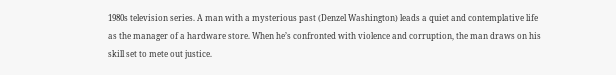1980s television series. A man with a mysterious past (Denzel Washington) leads a quiet and contemplative life as the manager of a hardware store. When he’s confronted with violence and corruption, the man draws on his skill set to mete out justice.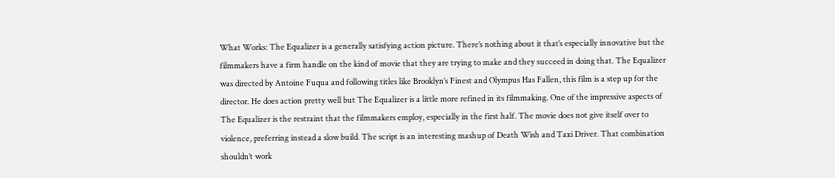What Works: The Equalizer is a generally satisfying action picture. There’s nothing about it that’s especially innovative but the filmmakers have a firm handle on the kind of movie that they are trying to make and they succeed in doing that. The Equalizer was directed by Antoine Fuqua and following titles like Brooklyn’s Finest and Olympus Has Fallen, this film is a step up for the director. He does action pretty well but The Equalizer is a little more refined in its filmmaking. One of the impressive aspects of The Equalizer is the restraint that the filmmakers employ, especially in the first half. The movie does not give itself over to violence, preferring instead a slow build. The script is an interesting mashup of Death Wish and Taxi Driver. That combination shouldn’t work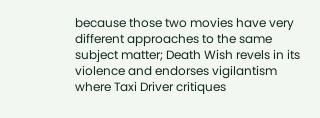because those two movies have very different approaches to the same subject matter; Death Wish revels in its violence and endorses vigilantism where Taxi Driver critiques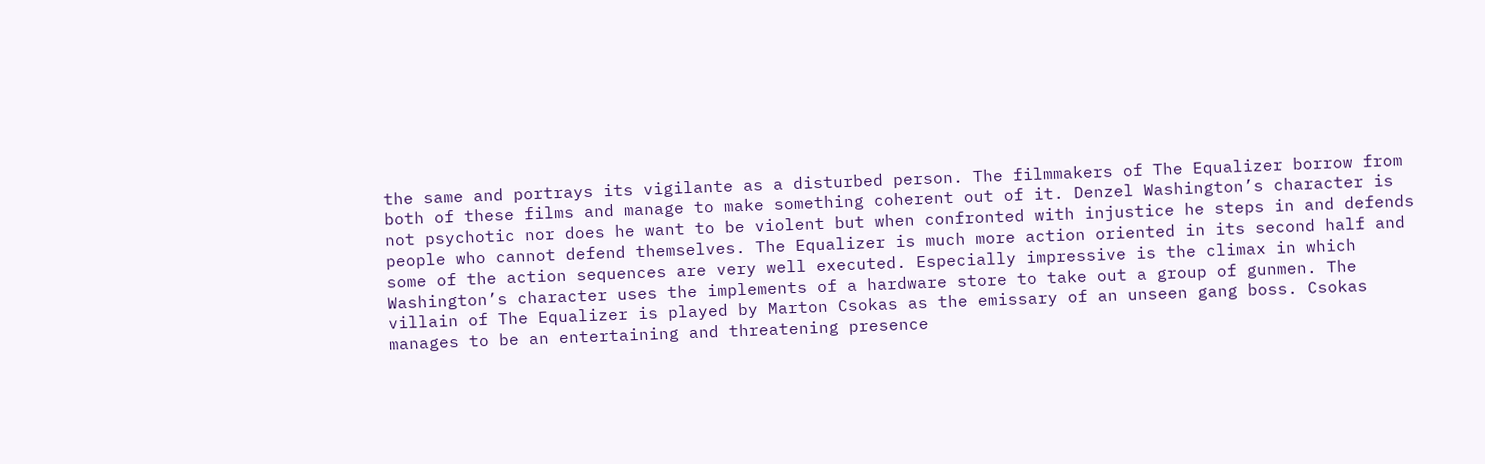the same and portrays its vigilante as a disturbed person. The filmmakers of The Equalizer borrow from both of these films and manage to make something coherent out of it. Denzel Washington’s character is not psychotic nor does he want to be violent but when confronted with injustice he steps in and defends people who cannot defend themselves. The Equalizer is much more action oriented in its second half and some of the action sequences are very well executed. Especially impressive is the climax in which Washington’s character uses the implements of a hardware store to take out a group of gunmen. The villain of The Equalizer is played by Marton Csokas as the emissary of an unseen gang boss. Csokas manages to be an entertaining and threatening presence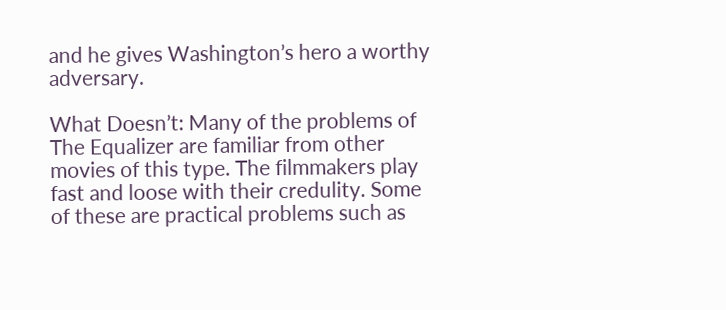and he gives Washington’s hero a worthy adversary.

What Doesn’t: Many of the problems of The Equalizer are familiar from other movies of this type. The filmmakers play fast and loose with their credulity. Some of these are practical problems such as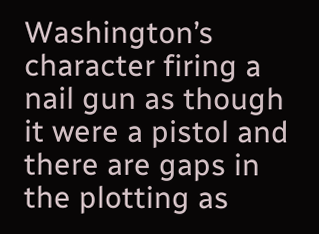Washington’s character firing a nail gun as though it were a pistol and there are gaps in the plotting as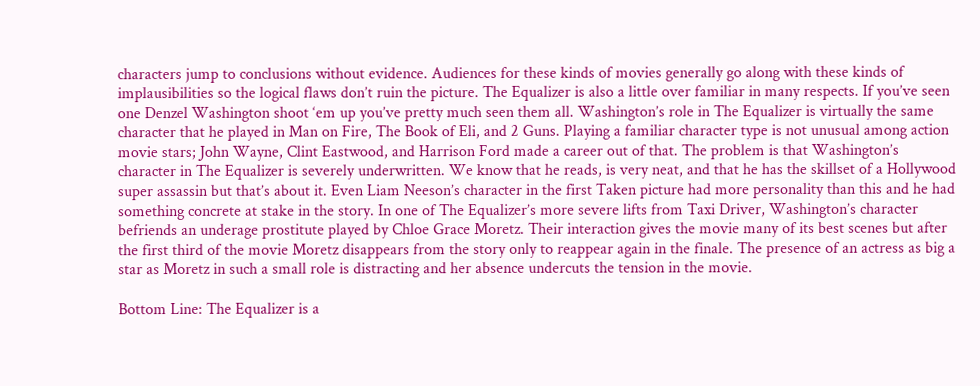characters jump to conclusions without evidence. Audiences for these kinds of movies generally go along with these kinds of implausibilities so the logical flaws don’t ruin the picture. The Equalizer is also a little over familiar in many respects. If you’ve seen one Denzel Washington shoot ‘em up you’ve pretty much seen them all. Washington’s role in The Equalizer is virtually the same character that he played in Man on Fire, The Book of Eli, and 2 Guns. Playing a familiar character type is not unusual among action movie stars; John Wayne, Clint Eastwood, and Harrison Ford made a career out of that. The problem is that Washington’s character in The Equalizer is severely underwritten. We know that he reads, is very neat, and that he has the skillset of a Hollywood super assassin but that’s about it. Even Liam Neeson’s character in the first Taken picture had more personality than this and he had something concrete at stake in the story. In one of The Equalizer’s more severe lifts from Taxi Driver, Washington’s character befriends an underage prostitute played by Chloe Grace Moretz. Their interaction gives the movie many of its best scenes but after the first third of the movie Moretz disappears from the story only to reappear again in the finale. The presence of an actress as big a star as Moretz in such a small role is distracting and her absence undercuts the tension in the movie.

Bottom Line: The Equalizer is a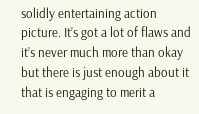solidly entertaining action picture. It’s got a lot of flaws and it’s never much more than okay but there is just enough about it that is engaging to merit a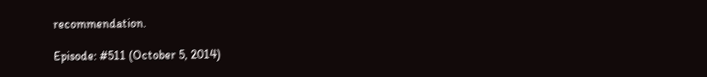recommendation.

Episode: #511 (October 5, 2014)